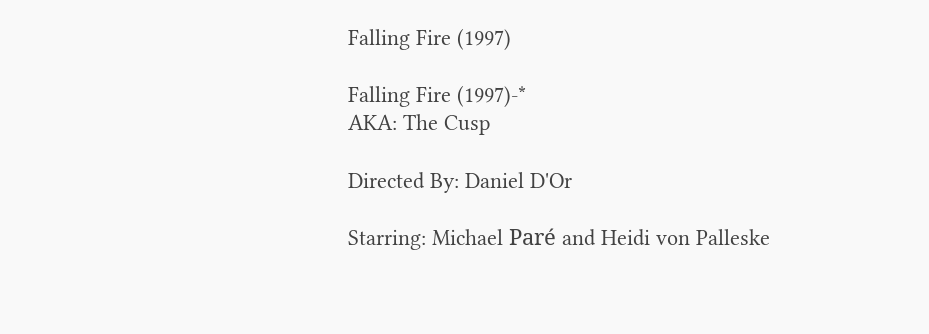Falling Fire (1997)

Falling Fire (1997)-*
AKA: The Cusp

Directed By: Daniel D'Or

Starring: Michael Paré and Heidi von Palleske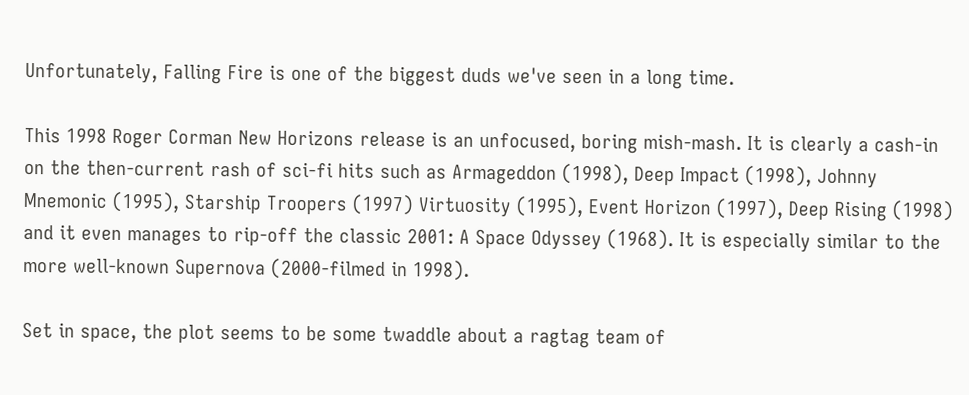Unfortunately, Falling Fire is one of the biggest duds we've seen in a long time.

This 1998 Roger Corman New Horizons release is an unfocused, boring mish-mash. It is clearly a cash-in on the then-current rash of sci-fi hits such as Armageddon (1998), Deep Impact (1998), Johnny Mnemonic (1995), Starship Troopers (1997) Virtuosity (1995), Event Horizon (1997), Deep Rising (1998) and it even manages to rip-off the classic 2001: A Space Odyssey (1968). It is especially similar to the more well-known Supernova (2000-filmed in 1998).

Set in space, the plot seems to be some twaddle about a ragtag team of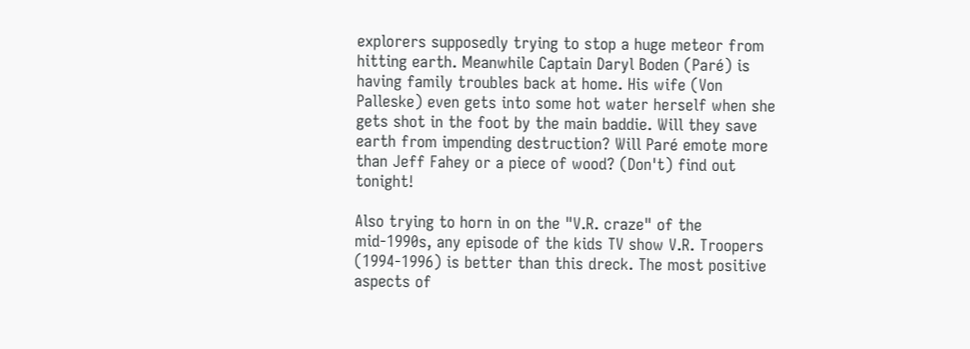explorers supposedly trying to stop a huge meteor from hitting earth. Meanwhile Captain Daryl Boden (Paré) is having family troubles back at home. His wife (Von Palleske) even gets into some hot water herself when she gets shot in the foot by the main baddie. Will they save earth from impending destruction? Will Paré emote more than Jeff Fahey or a piece of wood? (Don't) find out tonight!

Also trying to horn in on the "V.R. craze" of the mid-1990s, any episode of the kids TV show V.R. Troopers (1994-1996) is better than this dreck. The most positive aspects of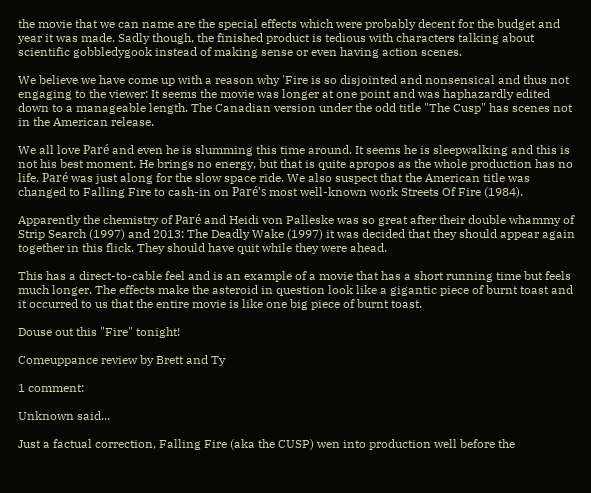the movie that we can name are the special effects which were probably decent for the budget and year it was made. Sadly though, the finished product is tedious with characters talking about scientific gobbledygook instead of making sense or even having action scenes.

We believe we have come up with a reason why 'Fire is so disjointed and nonsensical and thus not engaging to the viewer: It seems the movie was longer at one point and was haphazardly edited down to a manageable length. The Canadian version under the odd title "The Cusp" has scenes not in the American release.

We all love Paré and even he is slumming this time around. It seems he is sleepwalking and this is not his best moment. He brings no energy, but that is quite apropos as the whole production has no life. Paré was just along for the slow space ride. We also suspect that the American title was changed to Falling Fire to cash-in on Paré's most well-known work Streets Of Fire (1984).

Apparently the chemistry of Paré and Heidi von Palleske was so great after their double whammy of Strip Search (1997) and 2013: The Deadly Wake (1997) it was decided that they should appear again together in this flick. They should have quit while they were ahead.

This has a direct-to-cable feel and is an example of a movie that has a short running time but feels much longer. The effects make the asteroid in question look like a gigantic piece of burnt toast and it occurred to us that the entire movie is like one big piece of burnt toast.

Douse out this "Fire" tonight!

Comeuppance review by Brett and Ty

1 comment:

Unknown said...

Just a factual correction, Falling Fire (aka the CUSP) wen into production well before the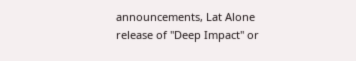announcements, Lat Alone release of "Deep Impact" or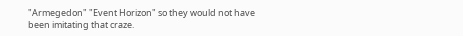"Armegedon" "Event Horizon" so they would not have been imitating that craze.